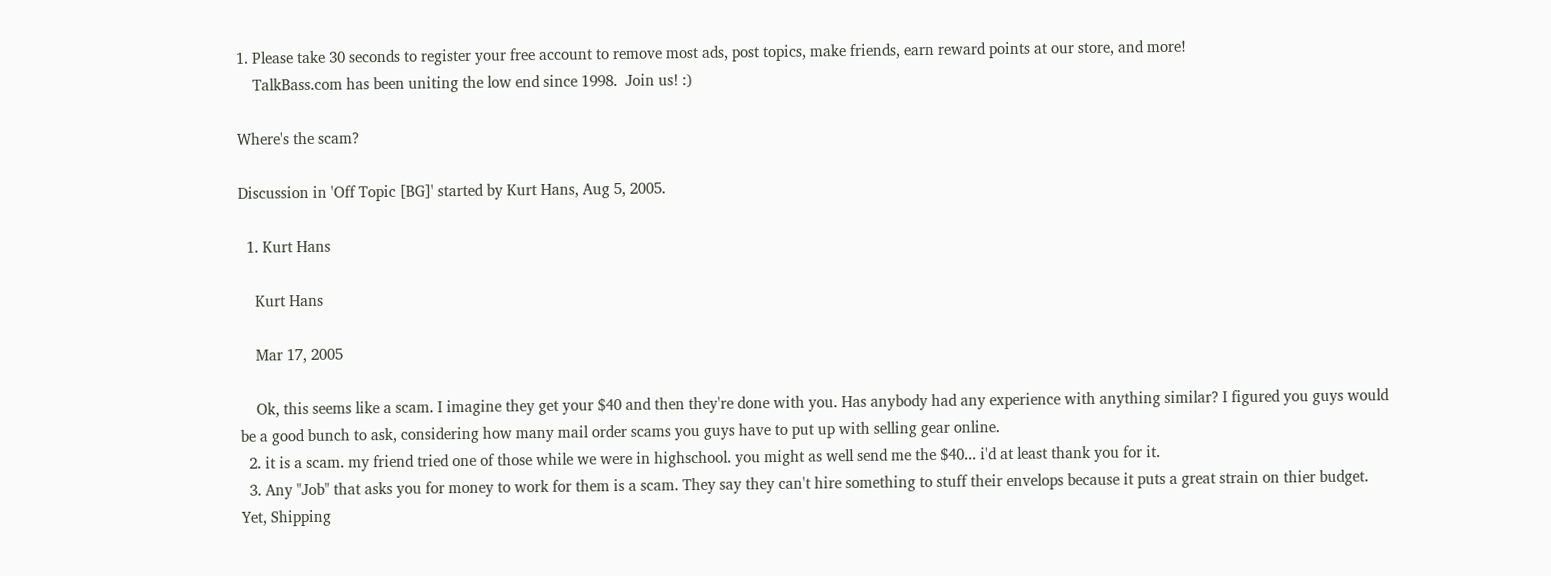1. Please take 30 seconds to register your free account to remove most ads, post topics, make friends, earn reward points at our store, and more!
    TalkBass.com has been uniting the low end since 1998.  Join us! :)

Where's the scam?

Discussion in 'Off Topic [BG]' started by Kurt Hans, Aug 5, 2005.

  1. Kurt Hans

    Kurt Hans

    Mar 17, 2005

    Ok, this seems like a scam. I imagine they get your $40 and then they're done with you. Has anybody had any experience with anything similar? I figured you guys would be a good bunch to ask, considering how many mail order scams you guys have to put up with selling gear online.
  2. it is a scam. my friend tried one of those while we were in highschool. you might as well send me the $40... i'd at least thank you for it.
  3. Any "Job" that asks you for money to work for them is a scam. They say they can't hire something to stuff their envelops because it puts a great strain on thier budget. Yet, Shipping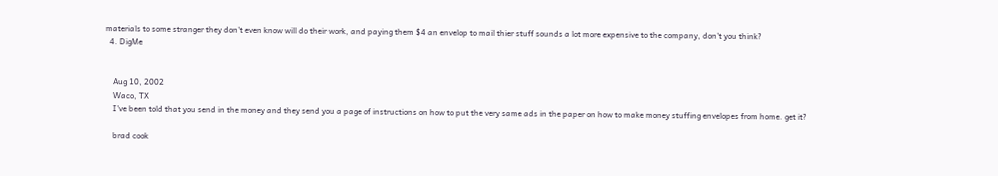materials to some stranger they don't even know will do their work, and paying them $4 an envelop to mail thier stuff sounds a lot more expensive to the company, don't you think?
  4. DigMe


    Aug 10, 2002
    Waco, TX
    I've been told that you send in the money and they send you a page of instructions on how to put the very same ads in the paper on how to make money stuffing envelopes from home. get it?

    brad cook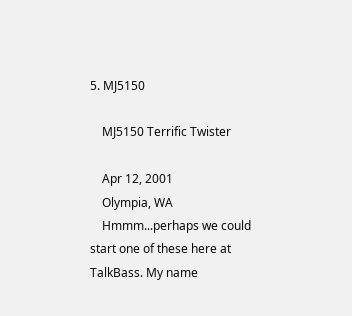5. MJ5150

    MJ5150 Terrific Twister

    Apr 12, 2001
    Olympia, WA
    Hmmm...perhaps we could start one of these here at TalkBass. My name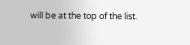will be at the top of the list.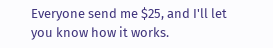Everyone send me $25, and I'll let you know how it works.